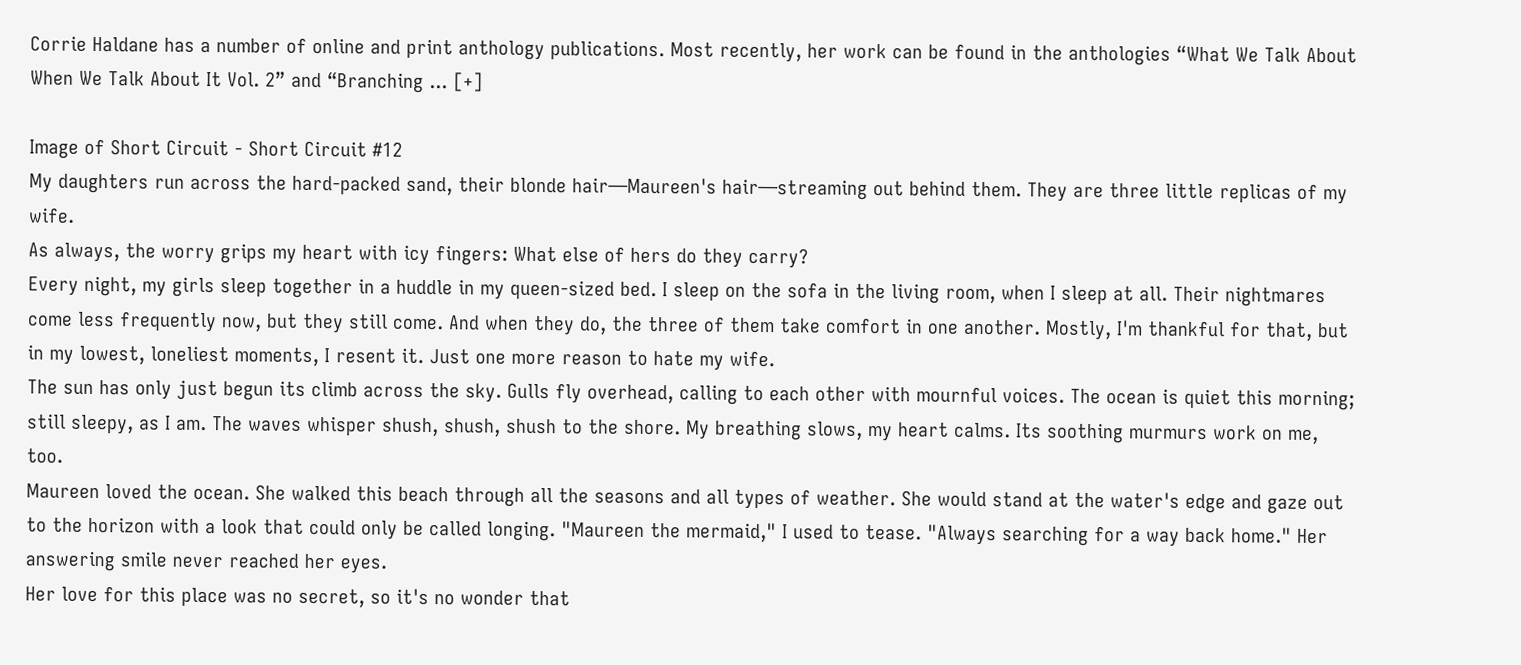Corrie Haldane has a number of online and print anthology publications. Most recently, her work can be found in the anthologies “What We Talk About When We Talk About It Vol. 2” and “Branching ... [+]

Image of Short Circuit - Short Circuit #12
My daughters run across the hard-packed sand, their blonde hair—Maureen's hair—streaming out behind them. They are three little replicas of my wife.
As always, the worry grips my heart with icy fingers: What else of hers do they carry?
Every night, my girls sleep together in a huddle in my queen-sized bed. I sleep on the sofa in the living room, when I sleep at all. Their nightmares come less frequently now, but they still come. And when they do, the three of them take comfort in one another. Mostly, I'm thankful for that, but in my lowest, loneliest moments, I resent it. Just one more reason to hate my wife.
The sun has only just begun its climb across the sky. Gulls fly overhead, calling to each other with mournful voices. The ocean is quiet this morning; still sleepy, as I am. The waves whisper shush, shush, shush to the shore. My breathing slows, my heart calms. Its soothing murmurs work on me, too.
Maureen loved the ocean. She walked this beach through all the seasons and all types of weather. She would stand at the water's edge and gaze out to the horizon with a look that could only be called longing. "Maureen the mermaid," I used to tease. "Always searching for a way back home." Her answering smile never reached her eyes.
Her love for this place was no secret, so it's no wonder that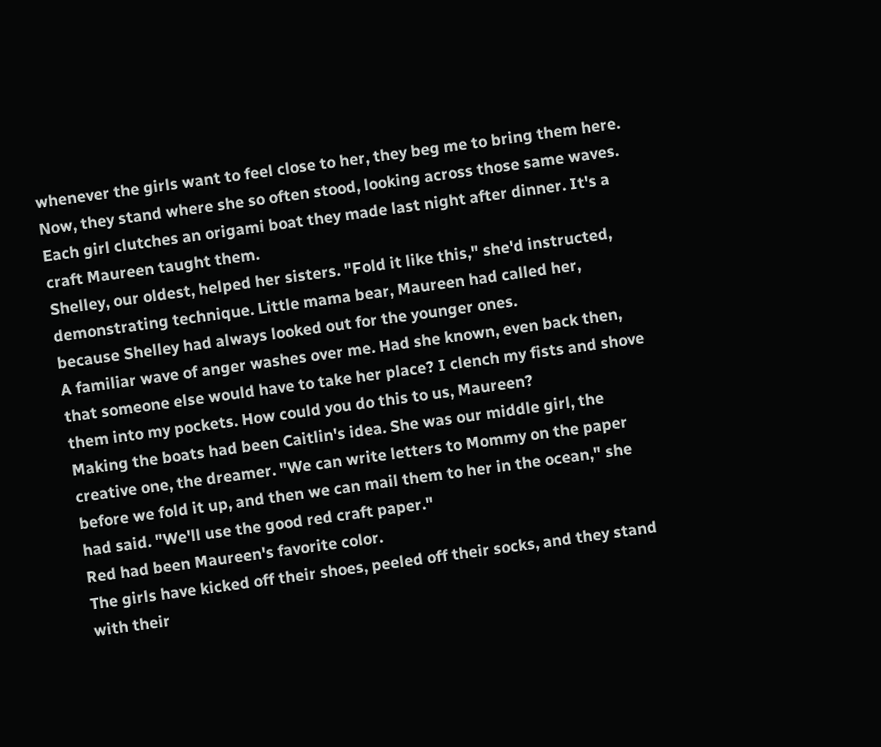whenever the girls want to feel close to her, they beg me to bring them here.
Now, they stand where she so often stood, looking across those same waves. Each girl clutches an origami boat they made last night after dinner. It's a craft Maureen taught them.
Shelley, our oldest, helped her sisters. "Fold it like this," she'd instructed, demonstrating technique. Little mama bear, Maureen had called her, because Shelley had always looked out for the younger ones.
A familiar wave of anger washes over me. Had she known, even back then, that someone else would have to take her place? I clench my fists and shove them into my pockets. How could you do this to us, Maureen?
Making the boats had been Caitlin's idea. She was our middle girl, the creative one, the dreamer. "We can write letters to Mommy on the paper before we fold it up, and then we can mail them to her in the ocean," she had said. "We'll use the good red craft paper."
Red had been Maureen's favorite color.
The girls have kicked off their shoes, peeled off their socks, and they stand with their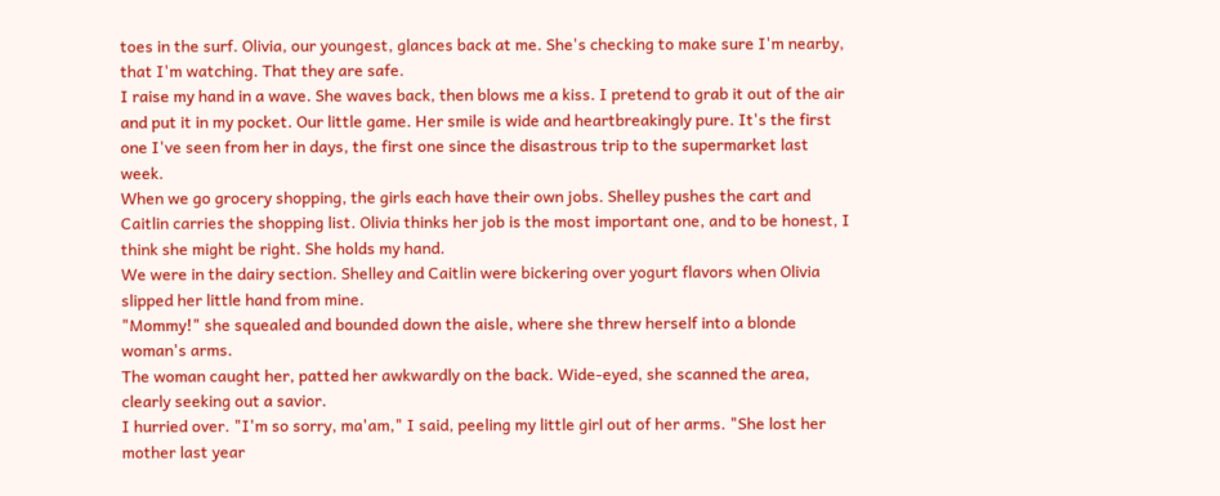toes in the surf. Olivia, our youngest, glances back at me. She's checking to make sure I'm nearby, that I'm watching. That they are safe.
I raise my hand in a wave. She waves back, then blows me a kiss. I pretend to grab it out of the air and put it in my pocket. Our little game. Her smile is wide and heartbreakingly pure. It's the first one I've seen from her in days, the first one since the disastrous trip to the supermarket last week.
When we go grocery shopping, the girls each have their own jobs. Shelley pushes the cart and Caitlin carries the shopping list. Olivia thinks her job is the most important one, and to be honest, I think she might be right. She holds my hand.
We were in the dairy section. Shelley and Caitlin were bickering over yogurt flavors when Olivia slipped her little hand from mine.
"Mommy!" she squealed and bounded down the aisle, where she threw herself into a blonde woman's arms.
The woman caught her, patted her awkwardly on the back. Wide-eyed, she scanned the area, clearly seeking out a savior.
I hurried over. "I'm so sorry, ma'am," I said, peeling my little girl out of her arms. "She lost her mother last year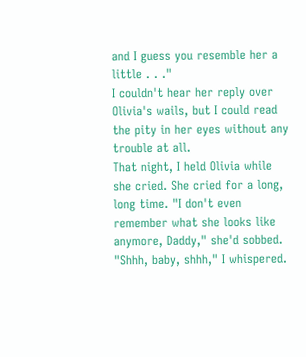and I guess you resemble her a little . . ."
I couldn't hear her reply over Olivia's wails, but I could read the pity in her eyes without any trouble at all.
That night, I held Olivia while she cried. She cried for a long, long time. "I don't even remember what she looks like anymore, Daddy," she'd sobbed.
"Shhh, baby, shhh," I whispered.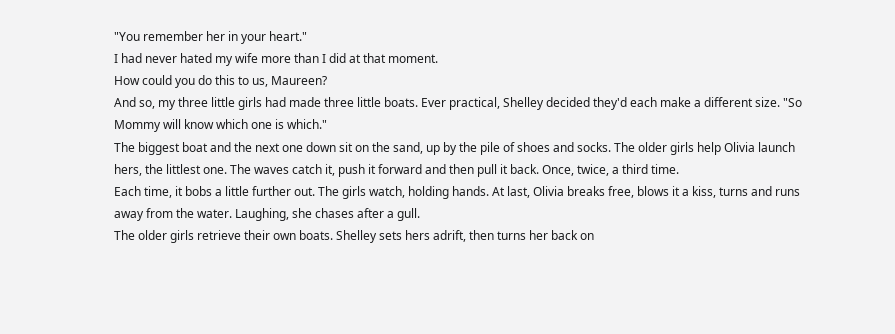"You remember her in your heart."
I had never hated my wife more than I did at that moment.
How could you do this to us, Maureen?
And so, my three little girls had made three little boats. Ever practical, Shelley decided they'd each make a different size. "So Mommy will know which one is which."
The biggest boat and the next one down sit on the sand, up by the pile of shoes and socks. The older girls help Olivia launch hers, the littlest one. The waves catch it, push it forward and then pull it back. Once, twice, a third time.
Each time, it bobs a little further out. The girls watch, holding hands. At last, Olivia breaks free, blows it a kiss, turns and runs away from the water. Laughing, she chases after a gull.
The older girls retrieve their own boats. Shelley sets hers adrift, then turns her back on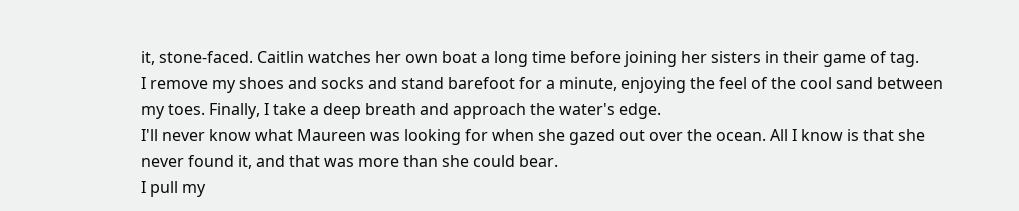it, stone-faced. Caitlin watches her own boat a long time before joining her sisters in their game of tag.
I remove my shoes and socks and stand barefoot for a minute, enjoying the feel of the cool sand between my toes. Finally, I take a deep breath and approach the water's edge.
I'll never know what Maureen was looking for when she gazed out over the ocean. All I know is that she never found it, and that was more than she could bear.
I pull my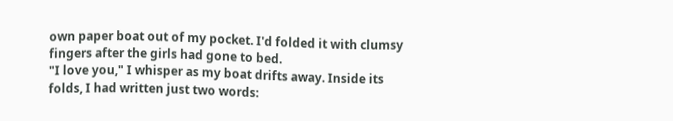own paper boat out of my pocket. I'd folded it with clumsy fingers after the girls had gone to bed.
"I love you," I whisper as my boat drifts away. Inside its folds, I had written just two words: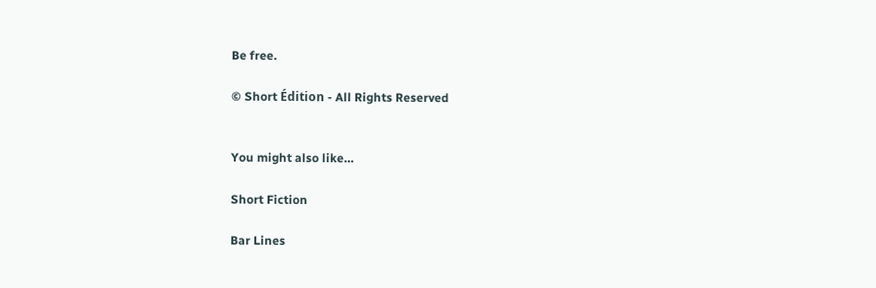Be free.

© Short Édition - All Rights Reserved


You might also like…

Short Fiction

Bar Lines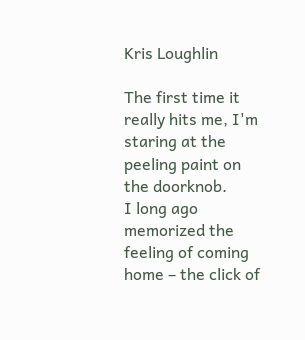Kris Loughlin

The first time it really hits me, I'm staring at the peeling paint on the doorknob.
I long ago memorized the feeling of coming home – the click of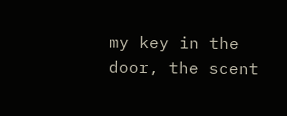my key in the door, the scent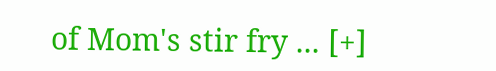of Mom's stir fry ... [+]